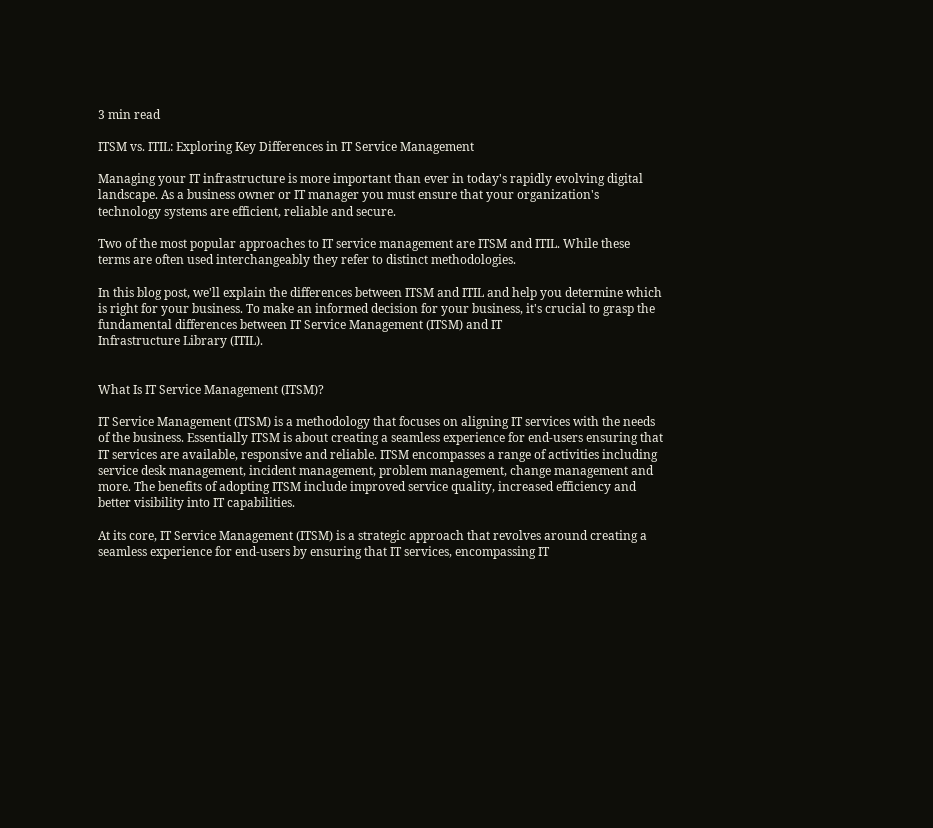3 min read

ITSM vs. ITIL: Exploring Key Differences in IT Service Management

Managing your IT infrastructure is more important than ever in today's rapidly evolving digital landscape. As a business owner or IT manager you must ensure that your organization's technology systems are efficient, reliable and secure.

Two of the most popular approaches to IT service management are ITSM and ITIL. While these terms are often used interchangeably they refer to distinct methodologies.

In this blog post, we'll explain the differences between ITSM and ITIL and help you determine which is right for your business. To make an informed decision for your business, it's crucial to grasp the fundamental differences between IT Service Management (ITSM) and IT
Infrastructure Library (ITIL).


What Is IT Service Management (ITSM)?

IT Service Management (ITSM) is a methodology that focuses on aligning IT services with the needs of the business. Essentially ITSM is about creating a seamless experience for end-users ensuring that IT services are available, responsive and reliable. ITSM encompasses a range of activities including service desk management, incident management, problem management, change management and more. The benefits of adopting ITSM include improved service quality, increased efficiency and better visibility into IT capabilities.

At its core, IT Service Management (ITSM) is a strategic approach that revolves around creating a seamless experience for end-users by ensuring that IT services, encompassing IT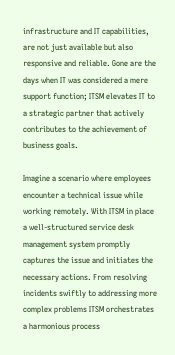infrastructure and IT capabilities, are not just available but also responsive and reliable. Gone are the days when IT was considered a mere support function; ITSM elevates IT to a strategic partner that actively contributes to the achievement of business goals.

Imagine a scenario where employees encounter a technical issue while working remotely. With ITSM in place a well-structured service desk management system promptly captures the issue and initiates the necessary actions. From resolving incidents swiftly to addressing more complex problems ITSM orchestrates a harmonious process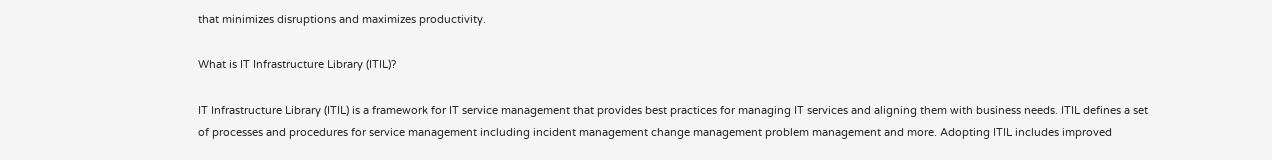that minimizes disruptions and maximizes productivity.

What is IT Infrastructure Library (ITIL)?

IT Infrastructure Library (ITIL) is a framework for IT service management that provides best practices for managing IT services and aligning them with business needs. ITIL defines a set of processes and procedures for service management including incident management change management problem management and more. Adopting ITIL includes improved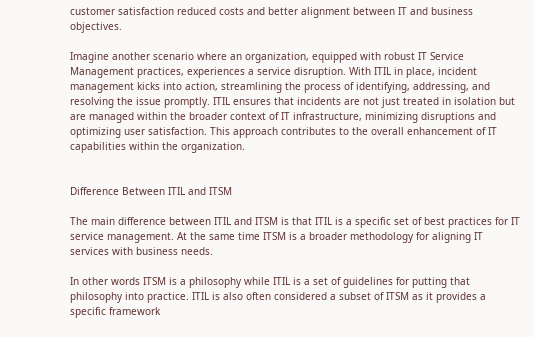customer satisfaction reduced costs and better alignment between IT and business objectives.

Imagine another scenario where an organization, equipped with robust IT Service Management practices, experiences a service disruption. With ITIL in place, incident management kicks into action, streamlining the process of identifying, addressing, and resolving the issue promptly. ITIL ensures that incidents are not just treated in isolation but are managed within the broader context of IT infrastructure, minimizing disruptions and optimizing user satisfaction. This approach contributes to the overall enhancement of IT capabilities within the organization.


Difference Between ITIL and ITSM

The main difference between ITIL and ITSM is that ITIL is a specific set of best practices for IT service management. At the same time ITSM is a broader methodology for aligning IT services with business needs.

In other words ITSM is a philosophy while ITIL is a set of guidelines for putting that philosophy into practice. ITIL is also often considered a subset of ITSM as it provides a specific framework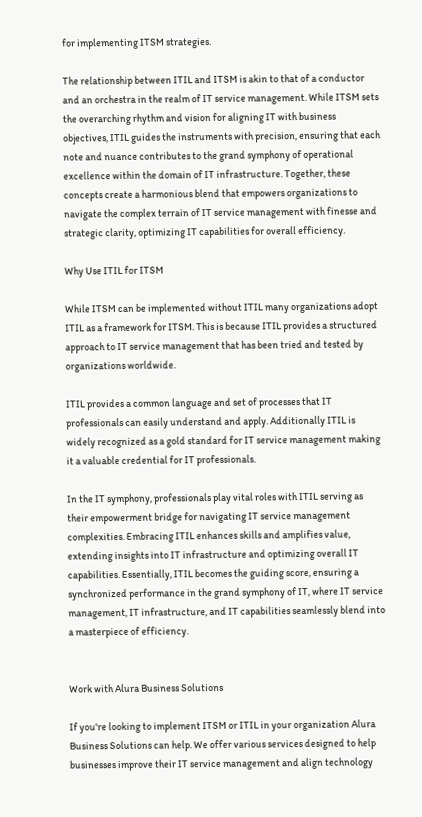for implementing ITSM strategies.

The relationship between ITIL and ITSM is akin to that of a conductor and an orchestra in the realm of IT service management. While ITSM sets the overarching rhythm and vision for aligning IT with business objectives, ITIL guides the instruments with precision, ensuring that each note and nuance contributes to the grand symphony of operational excellence within the domain of IT infrastructure. Together, these concepts create a harmonious blend that empowers organizations to navigate the complex terrain of IT service management with finesse and strategic clarity, optimizing IT capabilities for overall efficiency.

Why Use ITIL for ITSM

While ITSM can be implemented without ITIL many organizations adopt ITIL as a framework for ITSM. This is because ITIL provides a structured approach to IT service management that has been tried and tested by organizations worldwide.

ITIL provides a common language and set of processes that IT professionals can easily understand and apply. Additionally ITIL is widely recognized as a gold standard for IT service management making it a valuable credential for IT professionals.

In the IT symphony, professionals play vital roles with ITIL serving as their empowerment bridge for navigating IT service management complexities. Embracing ITIL enhances skills and amplifies value, extending insights into IT infrastructure and optimizing overall IT capabilities. Essentially, ITIL becomes the guiding score, ensuring a synchronized performance in the grand symphony of IT, where IT service management, IT infrastructure, and IT capabilities seamlessly blend into a masterpiece of efficiency.


Work with Alura Business Solutions

If you're looking to implement ITSM or ITIL in your organization Alura Business Solutions can help. We offer various services designed to help businesses improve their IT service management and align technology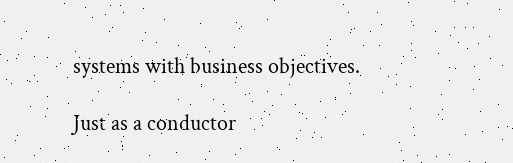systems with business objectives.

Just as a conductor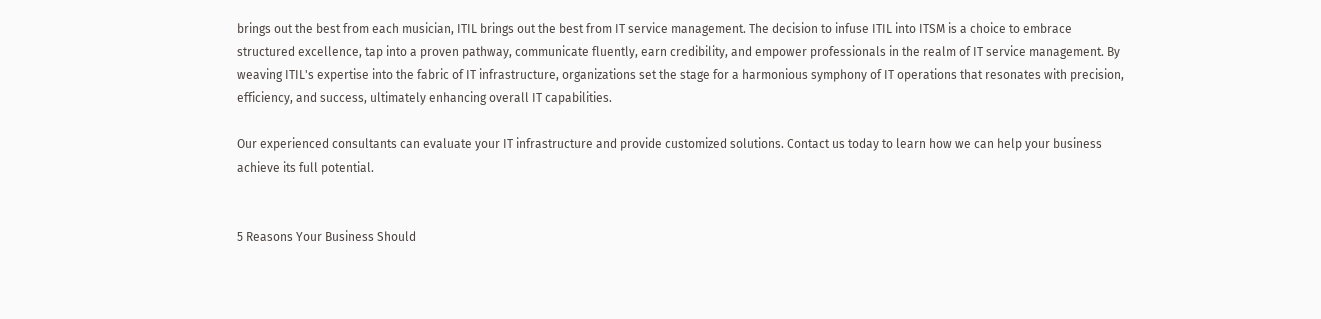brings out the best from each musician, ITIL brings out the best from IT service management. The decision to infuse ITIL into ITSM is a choice to embrace structured excellence, tap into a proven pathway, communicate fluently, earn credibility, and empower professionals in the realm of IT service management. By weaving ITIL's expertise into the fabric of IT infrastructure, organizations set the stage for a harmonious symphony of IT operations that resonates with precision, efficiency, and success, ultimately enhancing overall IT capabilities.

Our experienced consultants can evaluate your IT infrastructure and provide customized solutions. Contact us today to learn how we can help your business achieve its full potential.


5 Reasons Your Business Should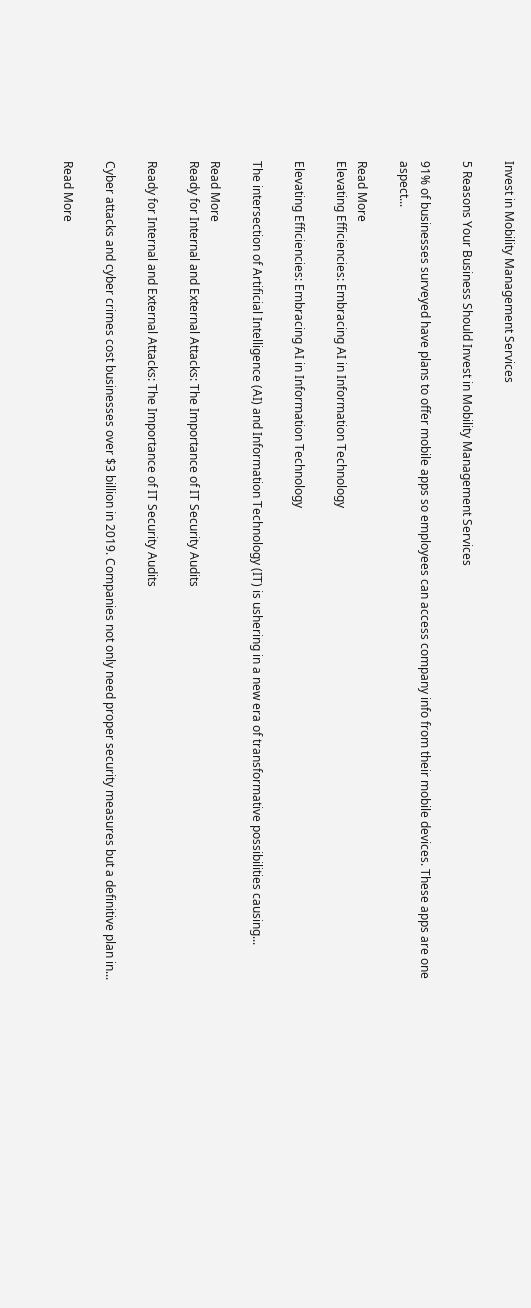Invest in Mobility Management Services

5 Reasons Your Business Should Invest in Mobility Management Services

91% of businesses surveyed have plans to offer mobile apps so employees can access company info from their mobile devices. These apps are one aspect...

Read More
Elevating Efficiencies: Embracing AI in Information Technology

Elevating Efficiencies: Embracing AI in Information Technology

The intersection of Artificial Intelligence (AI) and Information Technology (IT) is ushering in a new era of transformative possibilities causing...

Read More
Ready for Internal and External Attacks: The Importance of IT Security Audits

Ready for Internal and External Attacks: The Importance of IT Security Audits

Cyber attacks and cyber crimes cost businesses over $3 billion in 2019. Companies not only need proper security measures but a definitive plan in...

Read More